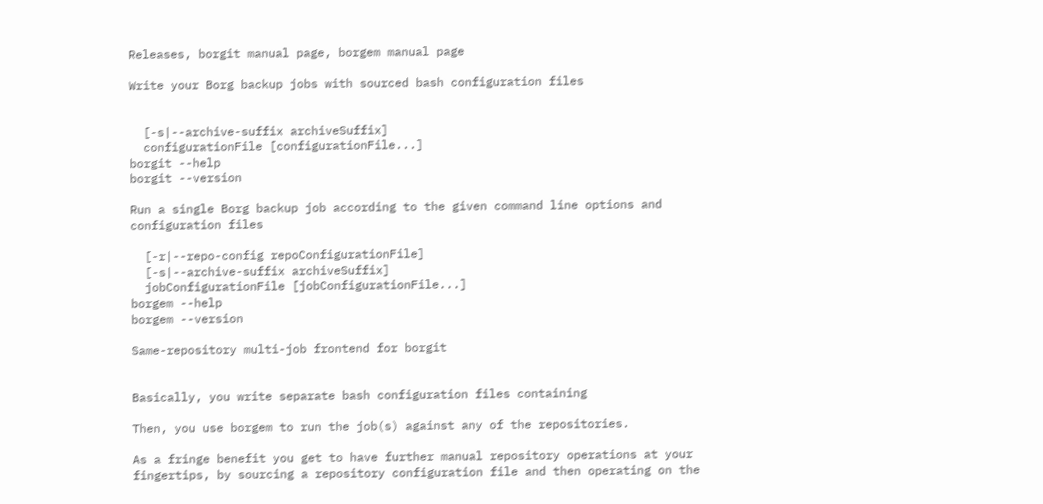Releases, borgit manual page, borgem manual page

Write your Borg backup jobs with sourced bash configuration files


  [-s|--archive-suffix archiveSuffix]
  configurationFile [configurationFile...]
borgit --help
borgit --version

Run a single Borg backup job according to the given command line options and configuration files

  [-r|--repo-config repoConfigurationFile]
  [-s|--archive-suffix archiveSuffix]
  jobConfigurationFile [jobConfigurationFile...]
borgem --help
borgem --version

Same-repository multi-job frontend for borgit


Basically, you write separate bash configuration files containing

Then, you use borgem to run the job(s) against any of the repositories.

As a fringe benefit you get to have further manual repository operations at your fingertips, by sourcing a repository configuration file and then operating on the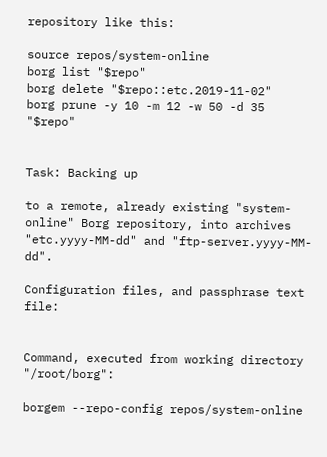repository like this:

source repos/system-online
borg list "$repo"
borg delete "$repo::etc.2019-11-02"
borg prune -y 10 -m 12 -w 50 -d 35 "$repo"


Task: Backing up

to a remote, already existing "system-online" Borg repository, into archives "etc.yyyy-MM-dd" and "ftp-server.yyyy-MM-dd".

Configuration files, and passphrase text file:


Command, executed from working directory "/root/borg":

borgem --repo-config repos/system-online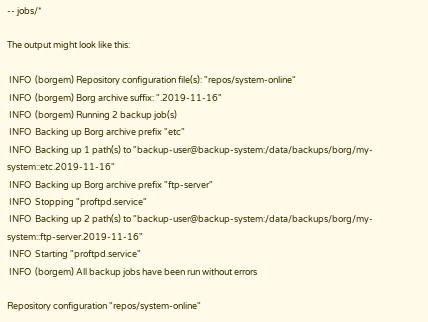-- jobs/*

The output might look like this:

 INFO  (borgem) Repository configuration file(s): "repos/system-online"
 INFO  (borgem) Borg archive suffix: ".2019-11-16"
 INFO  (borgem) Running 2 backup job(s)
 INFO  Backing up Borg archive prefix "etc"
 INFO  Backing up 1 path(s) to "backup-user@backup-system:/data/backups/borg/my-system::etc.2019-11-16"
 INFO  Backing up Borg archive prefix "ftp-server"
 INFO  Stopping "proftpd.service"
 INFO  Backing up 2 path(s) to "backup-user@backup-system:/data/backups/borg/my-system::ftp-server.2019-11-16"
 INFO  Starting "proftpd.service"
 INFO  (borgem) All backup jobs have been run without errors

Repository configuration "repos/system-online"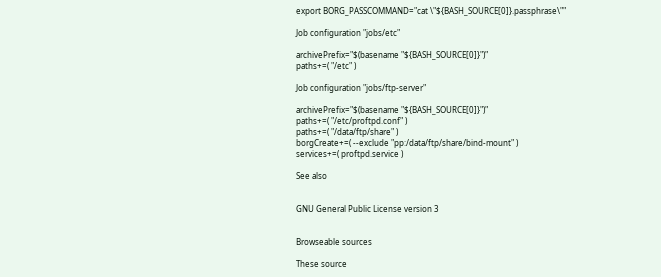export BORG_PASSCOMMAND="cat \"${BASH_SOURCE[0]}.passphrase\""

Job configuration "jobs/etc"

archivePrefix="$(basename "${BASH_SOURCE[0]}")"
paths+=( "/etc" )

Job configuration "jobs/ftp-server"

archivePrefix="$(basename "${BASH_SOURCE[0]}")"
paths+=( "/etc/proftpd.conf" )
paths+=( "/data/ftp/share" )
borgCreate+=( --exclude "pp:/data/ftp/share/bind-mount" )
services+=( proftpd.service )

See also


GNU General Public License version 3


Browseable sources

These source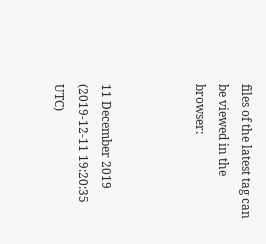files of the latest tag can be viewed in the browser:



11 December 2019 (2019-12-11 19:20:35 UTC)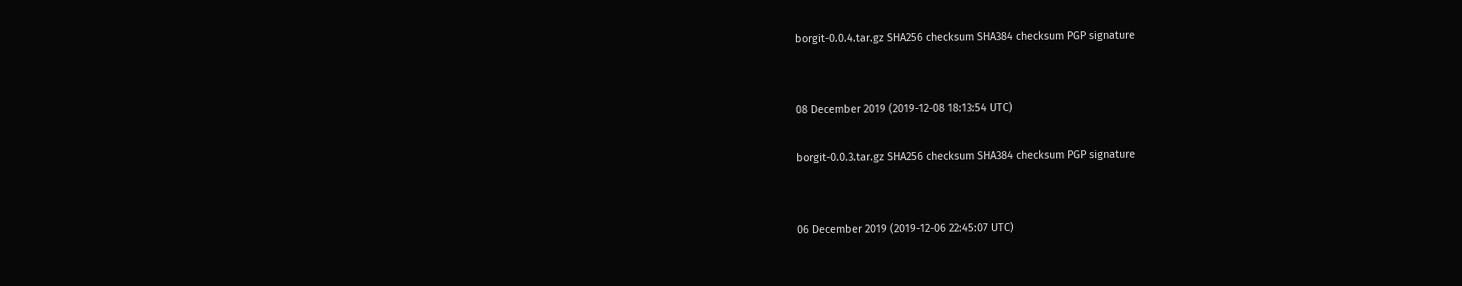borgit-0.0.4.tar.gz SHA256 checksum SHA384 checksum PGP signature


08 December 2019 (2019-12-08 18:13:54 UTC)

borgit-0.0.3.tar.gz SHA256 checksum SHA384 checksum PGP signature


06 December 2019 (2019-12-06 22:45:07 UTC)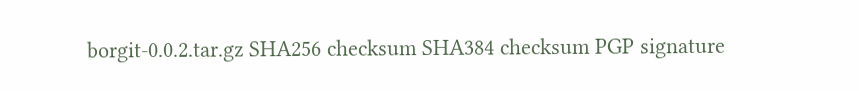borgit-0.0.2.tar.gz SHA256 checksum SHA384 checksum PGP signature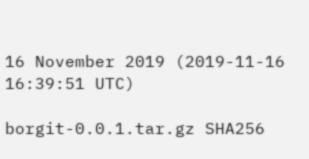16 November 2019 (2019-11-16 16:39:51 UTC)

borgit-0.0.1.tar.gz SHA256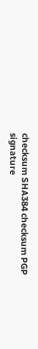checksum SHA384 checksum PGP signature